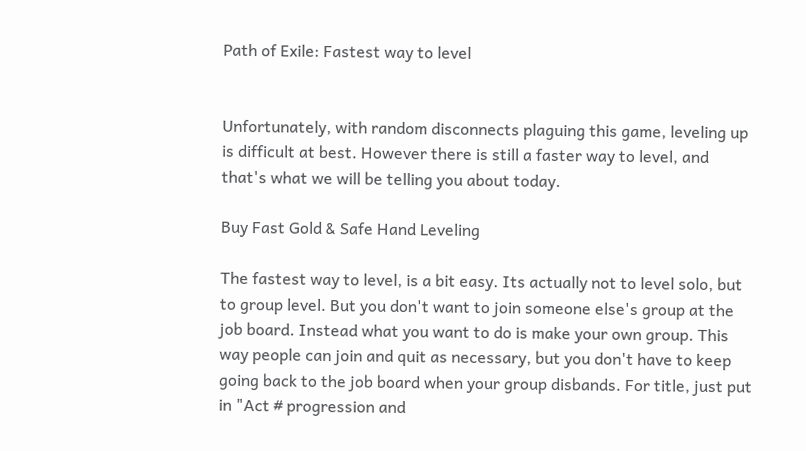Path of Exile: Fastest way to level


Unfortunately, with random disconnects plaguing this game, leveling up is difficult at best. However there is still a faster way to level, and that's what we will be telling you about today.

Buy Fast Gold & Safe Hand Leveling

The fastest way to level, is a bit easy. Its actually not to level solo, but to group level. But you don't want to join someone else's group at the job board. Instead what you want to do is make your own group. This way people can join and quit as necessary, but you don't have to keep going back to the job board when your group disbands. For title, just put in "Act # progression and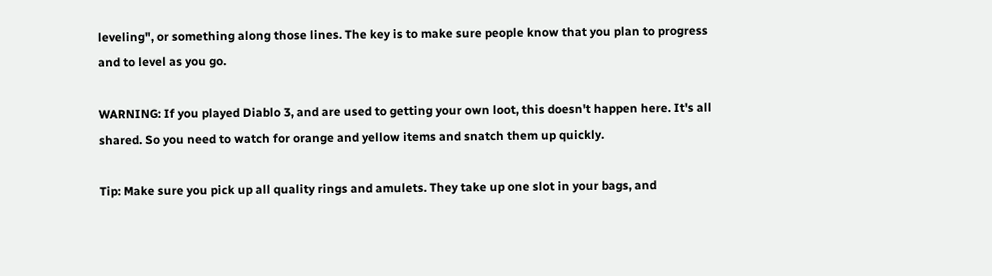leveling", or something along those lines. The key is to make sure people know that you plan to progress and to level as you go.

WARNING: If you played Diablo 3, and are used to getting your own loot, this doesn't happen here. It's all shared. So you need to watch for orange and yellow items and snatch them up quickly.

Tip: Make sure you pick up all quality rings and amulets. They take up one slot in your bags, and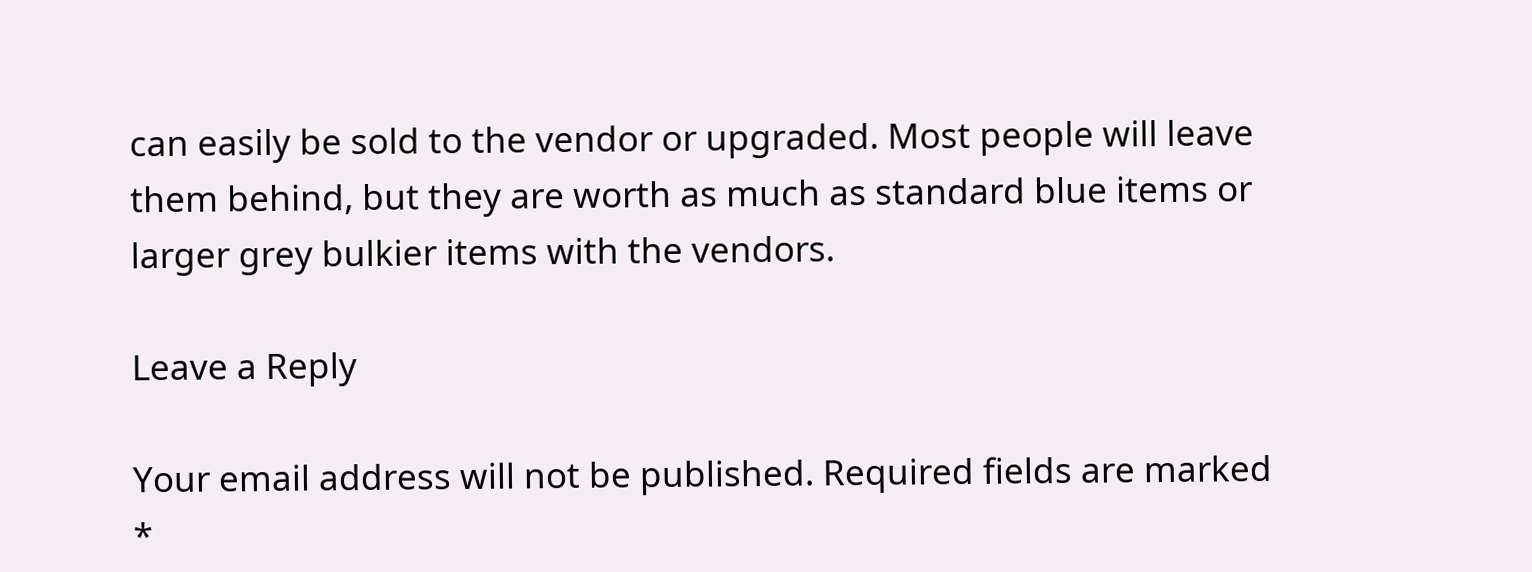can easily be sold to the vendor or upgraded. Most people will leave them behind, but they are worth as much as standard blue items or larger grey bulkier items with the vendors.

Leave a Reply

Your email address will not be published. Required fields are marked *